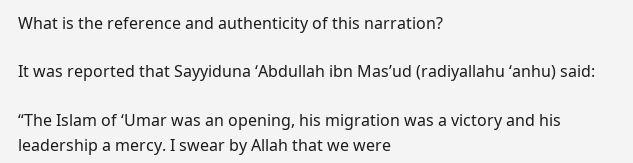What is the reference and authenticity of this narration?

It was reported that Sayyiduna ‘Abdullah ibn Mas’ud (radiyallahu ‘anhu) said:

“The Islam of ‘Umar was an opening, his migration was a victory and his leadership a mercy. I swear by Allah that we were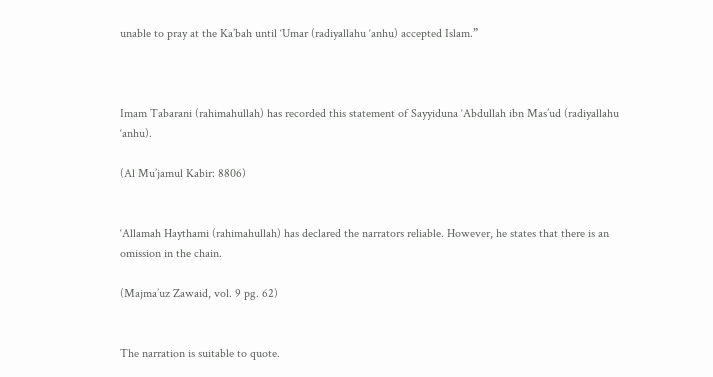unable to pray at the Ka’bah until ‘Umar (radiyallahu ‘anhu) accepted Islam.”



Imam Tabarani (rahimahullah) has recorded this statement of Sayyiduna ‘Abdullah ibn Mas’ud (radiyallahu ‘anhu).

(Al Mu’jamul Kabir: 8806)


‘Allamah Haythami (rahimahullah) has declared the narrators reliable. However, he states that there is an omission in the chain.

(Majma’uz Zawaid, vol. 9 pg. 62)


The narration is suitable to quote.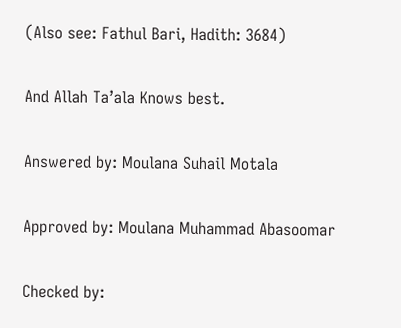(Also see: Fathul Bari, Hadith: 3684)


And Allah Ta’ala Knows best.


Answered by: Moulana Suhail Motala


Approved by: Moulana Muhammad Abasoomar


Checked by: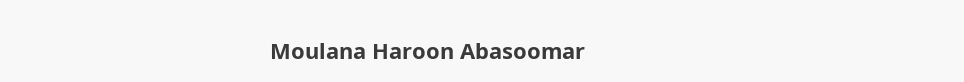Moulana Haroon Abasoomar